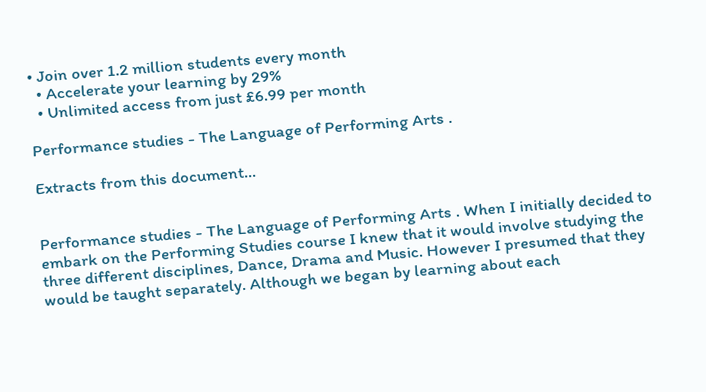• Join over 1.2 million students every month
  • Accelerate your learning by 29%
  • Unlimited access from just £6.99 per month

Performance studies - The Language of Performing Arts .

Extracts from this document...


Performance studies - The Language of Performing Arts . When I initially decided to embark on the Performing Studies course I knew that it would involve studying the three different disciplines, Dance, Drama and Music. However I presumed that they would be taught separately. Although we began by learning about each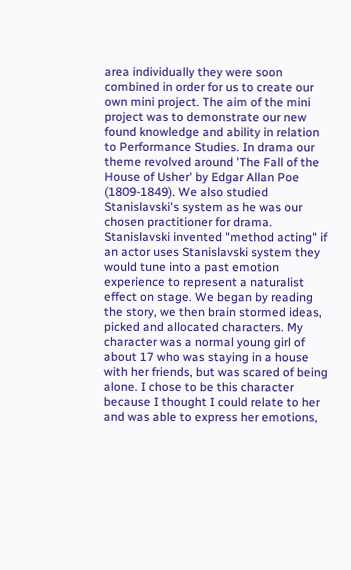area individually they were soon combined in order for us to create our own mini project. The aim of the mini project was to demonstrate our new found knowledge and ability in relation to Performance Studies. In drama our theme revolved around 'The Fall of the House of Usher' by Edgar Allan Poe (1809-1849). We also studied Stanislavski's system as he was our chosen practitioner for drama. Stanislavski invented "method acting" if an actor uses Stanislavski system they would tune into a past emotion experience to represent a naturalist effect on stage. We began by reading the story, we then brain stormed ideas, picked and allocated characters. My character was a normal young girl of about 17 who was staying in a house with her friends, but was scared of being alone. I chose to be this character because I thought I could relate to her and was able to express her emotions,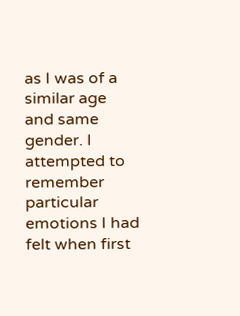as I was of a similar age and same gender. I attempted to remember particular emotions I had felt when first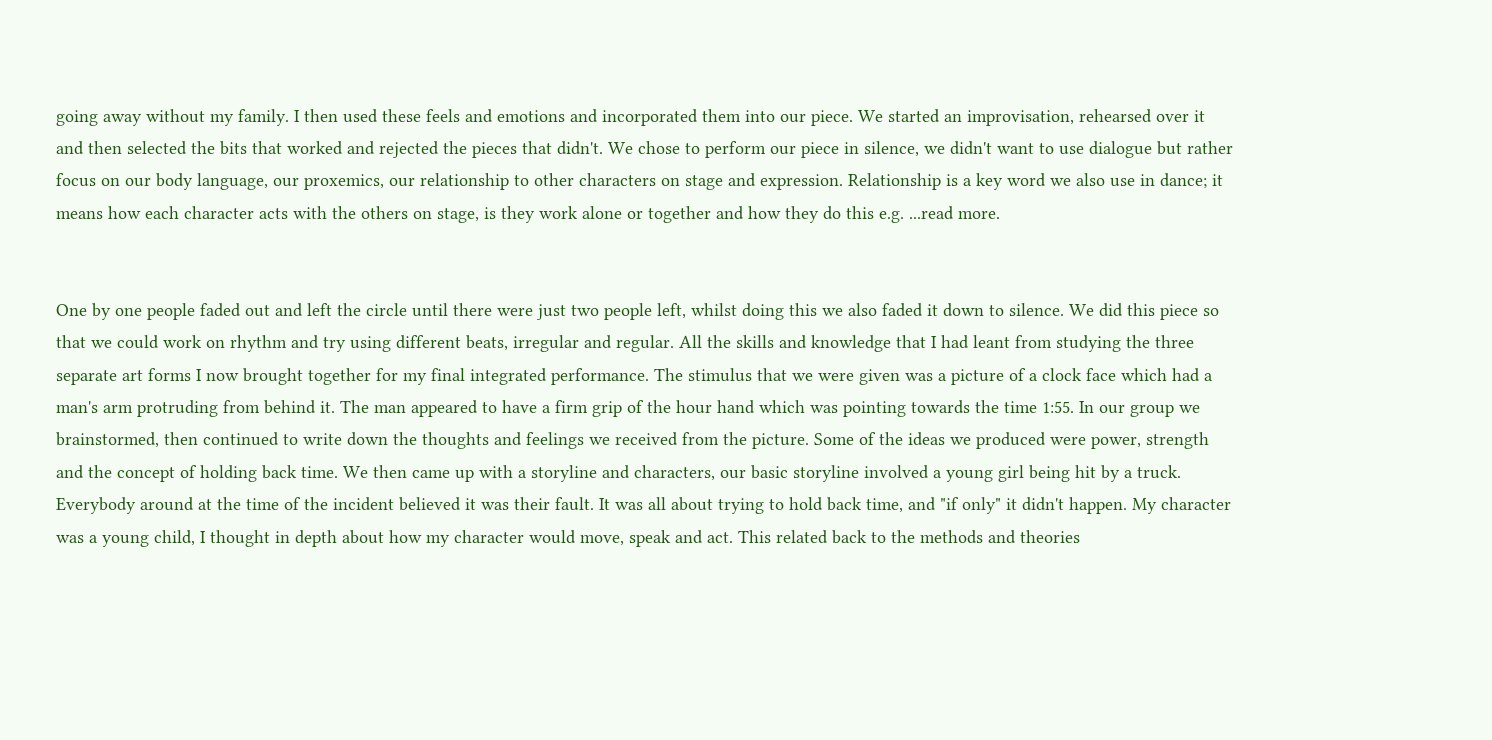going away without my family. I then used these feels and emotions and incorporated them into our piece. We started an improvisation, rehearsed over it and then selected the bits that worked and rejected the pieces that didn't. We chose to perform our piece in silence, we didn't want to use dialogue but rather focus on our body language, our proxemics, our relationship to other characters on stage and expression. Relationship is a key word we also use in dance; it means how each character acts with the others on stage, is they work alone or together and how they do this e.g. ...read more.


One by one people faded out and left the circle until there were just two people left, whilst doing this we also faded it down to silence. We did this piece so that we could work on rhythm and try using different beats, irregular and regular. All the skills and knowledge that I had leant from studying the three separate art forms I now brought together for my final integrated performance. The stimulus that we were given was a picture of a clock face which had a man's arm protruding from behind it. The man appeared to have a firm grip of the hour hand which was pointing towards the time 1:55. In our group we brainstormed, then continued to write down the thoughts and feelings we received from the picture. Some of the ideas we produced were power, strength and the concept of holding back time. We then came up with a storyline and characters, our basic storyline involved a young girl being hit by a truck. Everybody around at the time of the incident believed it was their fault. It was all about trying to hold back time, and "if only" it didn't happen. My character was a young child, I thought in depth about how my character would move, speak and act. This related back to the methods and theories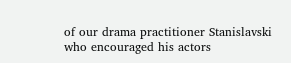of our drama practitioner Stanislavski who encouraged his actors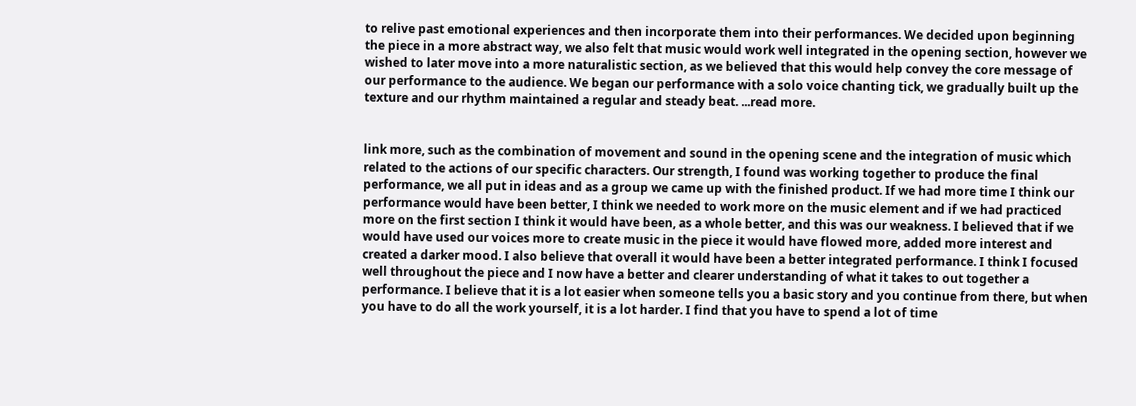to relive past emotional experiences and then incorporate them into their performances. We decided upon beginning the piece in a more abstract way, we also felt that music would work well integrated in the opening section, however we wished to later move into a more naturalistic section, as we believed that this would help convey the core message of our performance to the audience. We began our performance with a solo voice chanting tick, we gradually built up the texture and our rhythm maintained a regular and steady beat. ...read more.


link more, such as the combination of movement and sound in the opening scene and the integration of music which related to the actions of our specific characters. Our strength, I found was working together to produce the final performance, we all put in ideas and as a group we came up with the finished product. If we had more time I think our performance would have been better, I think we needed to work more on the music element and if we had practiced more on the first section I think it would have been, as a whole better, and this was our weakness. I believed that if we would have used our voices more to create music in the piece it would have flowed more, added more interest and created a darker mood. I also believe that overall it would have been a better integrated performance. I think I focused well throughout the piece and I now have a better and clearer understanding of what it takes to out together a performance. I believe that it is a lot easier when someone tells you a basic story and you continue from there, but when you have to do all the work yourself, it is a lot harder. I find that you have to spend a lot of time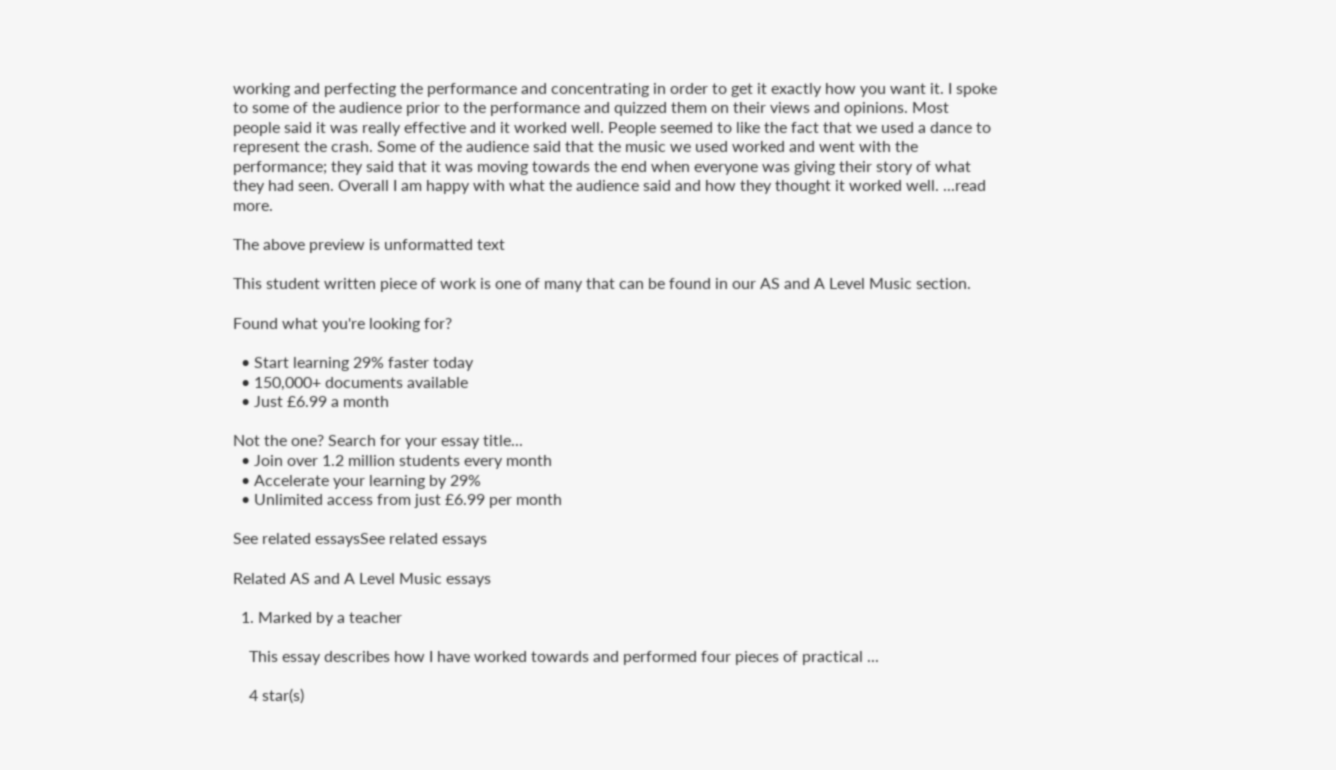working and perfecting the performance and concentrating in order to get it exactly how you want it. I spoke to some of the audience prior to the performance and quizzed them on their views and opinions. Most people said it was really effective and it worked well. People seemed to like the fact that we used a dance to represent the crash. Some of the audience said that the music we used worked and went with the performance; they said that it was moving towards the end when everyone was giving their story of what they had seen. Overall I am happy with what the audience said and how they thought it worked well. ...read more.

The above preview is unformatted text

This student written piece of work is one of many that can be found in our AS and A Level Music section.

Found what you're looking for?

  • Start learning 29% faster today
  • 150,000+ documents available
  • Just £6.99 a month

Not the one? Search for your essay title...
  • Join over 1.2 million students every month
  • Accelerate your learning by 29%
  • Unlimited access from just £6.99 per month

See related essaysSee related essays

Related AS and A Level Music essays

  1. Marked by a teacher

    This essay describes how I have worked towards and performed four pieces of practical ...

    4 star(s)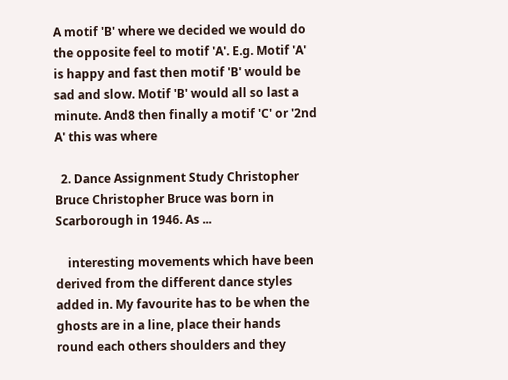A motif 'B' where we decided we would do the opposite feel to motif 'A'. E.g. Motif 'A' is happy and fast then motif 'B' would be sad and slow. Motif 'B' would all so last a minute. And8 then finally a motif 'C' or '2nd A' this was where

  2. Dance Assignment Study Christopher Bruce Christopher Bruce was born in Scarborough in 1946. As ...

    interesting movements which have been derived from the different dance styles added in. My favourite has to be when the ghosts are in a line, place their hands round each others shoulders and they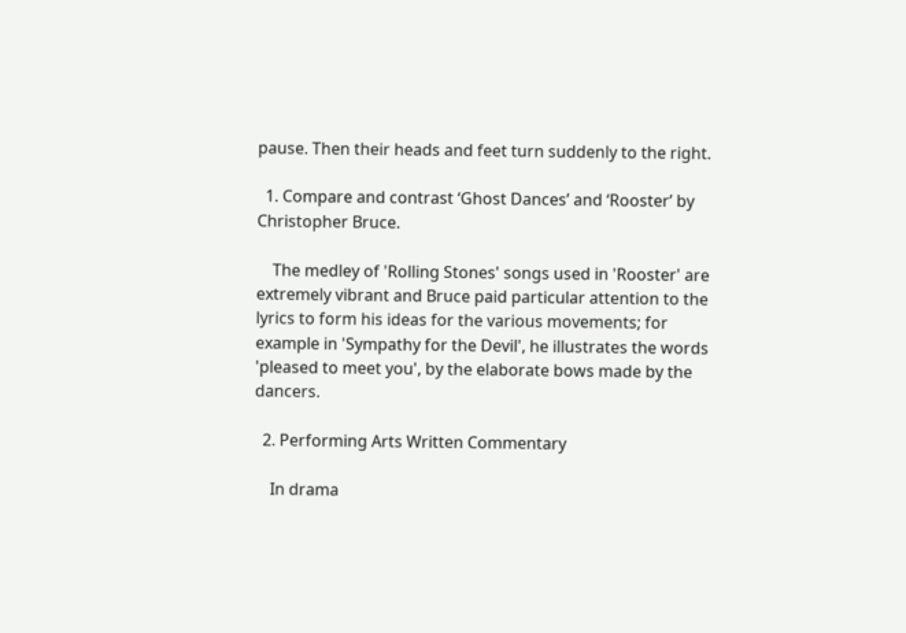pause. Then their heads and feet turn suddenly to the right.

  1. Compare and contrast ‘Ghost Dances’ and ‘Rooster’ by Christopher Bruce.

    The medley of 'Rolling Stones' songs used in 'Rooster' are extremely vibrant and Bruce paid particular attention to the lyrics to form his ideas for the various movements; for example in 'Sympathy for the Devil', he illustrates the words 'pleased to meet you', by the elaborate bows made by the dancers.

  2. Performing Arts Written Commentary

    In drama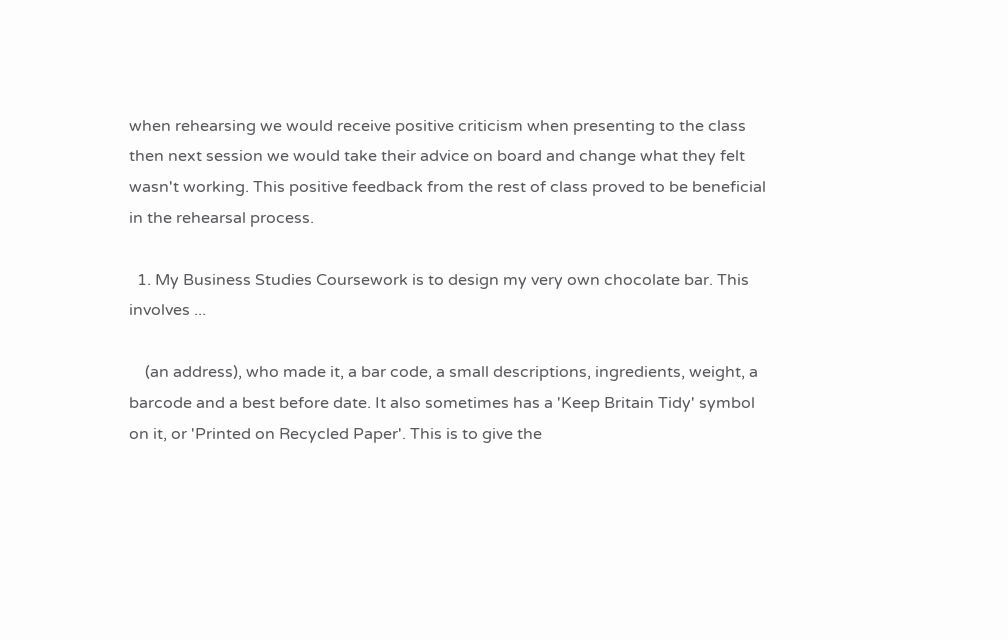when rehearsing we would receive positive criticism when presenting to the class then next session we would take their advice on board and change what they felt wasn't working. This positive feedback from the rest of class proved to be beneficial in the rehearsal process.

  1. My Business Studies Coursework is to design my very own chocolate bar. This involves ...

    (an address), who made it, a bar code, a small descriptions, ingredients, weight, a barcode and a best before date. It also sometimes has a 'Keep Britain Tidy' symbol on it, or 'Printed on Recycled Paper'. This is to give the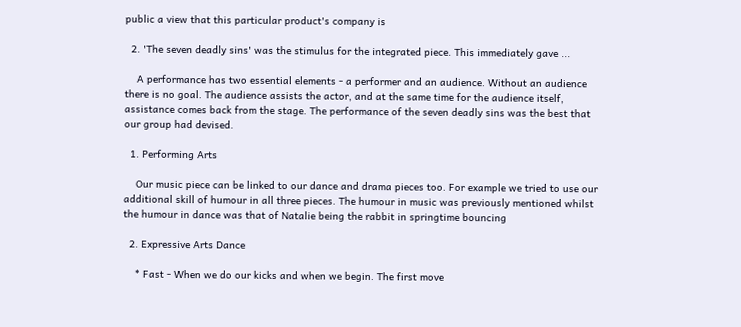public a view that this particular product's company is

  2. 'The seven deadly sins' was the stimulus for the integrated piece. This immediately gave ...

    A performance has two essential elements - a performer and an audience. Without an audience there is no goal. The audience assists the actor, and at the same time for the audience itself, assistance comes back from the stage. The performance of the seven deadly sins was the best that our group had devised.

  1. Performing Arts

    Our music piece can be linked to our dance and drama pieces too. For example we tried to use our additional skill of humour in all three pieces. The humour in music was previously mentioned whilst the humour in dance was that of Natalie being the rabbit in springtime bouncing

  2. Expressive Arts Dance

    * Fast - When we do our kicks and when we begin. The first move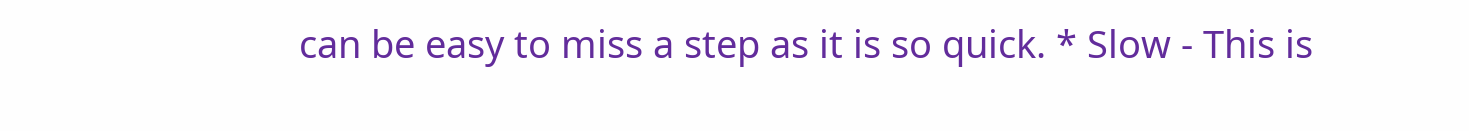can be easy to miss a step as it is so quick. * Slow - This is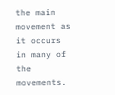the main movement as it occurs in many of the movements.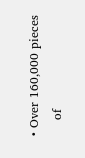• Over 160,000 pieces
    of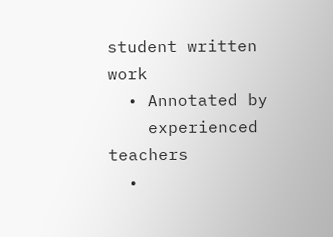student written work
  • Annotated by
    experienced teachers
  •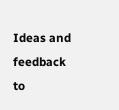Ideas and feedback to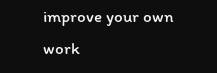improve your own work